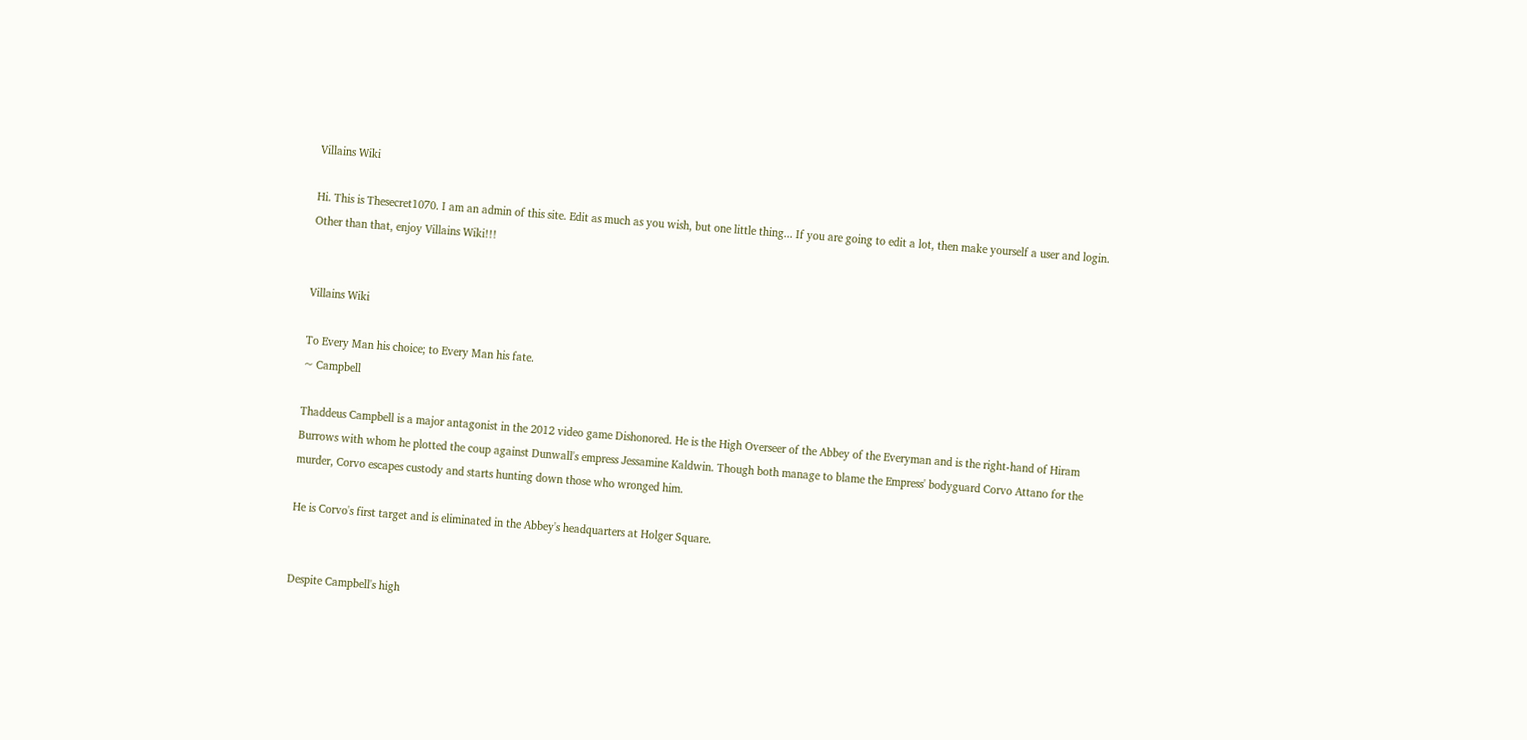Villains Wiki

Hi. This is Thesecret1070. I am an admin of this site. Edit as much as you wish, but one little thing... If you are going to edit a lot, then make yourself a user and login. Other than that, enjoy Villains Wiki!!!


Villains Wiki

To Every Man his choice; to Every Man his fate.
~ Campbell

Thaddeus Campbell is a major antagonist in the 2012 video game Dishonored. He is the High Overseer of the Abbey of the Everyman and is the right-hand of Hiram Burrows with whom he plotted the coup against Dunwall's empress Jessamine Kaldwin. Though both manage to blame the Empress' bodyguard Corvo Attano for the murder, Corvo escapes custody and starts hunting down those who wronged him.

He is Corvo's first target and is eliminated in the Abbey's headquarters at Holger Square.


Despite Campbell's high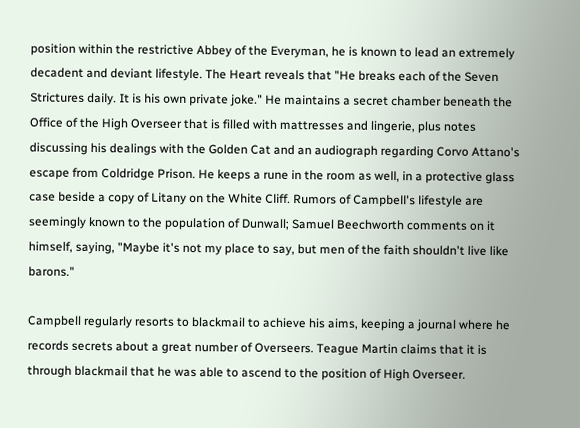position within the restrictive Abbey of the Everyman, he is known to lead an extremely decadent and deviant lifestyle. The Heart reveals that "He breaks each of the Seven Strictures daily. It is his own private joke." He maintains a secret chamber beneath the Office of the High Overseer that is filled with mattresses and lingerie, plus notes discussing his dealings with the Golden Cat and an audiograph regarding Corvo Attano's escape from Coldridge Prison. He keeps a rune in the room as well, in a protective glass case beside a copy of Litany on the White Cliff. Rumors of Campbell's lifestyle are seemingly known to the population of Dunwall; Samuel Beechworth comments on it himself, saying, "Maybe it's not my place to say, but men of the faith shouldn't live like barons."

Campbell regularly resorts to blackmail to achieve his aims, keeping a journal where he records secrets about a great number of Overseers. Teague Martin claims that it is through blackmail that he was able to ascend to the position of High Overseer.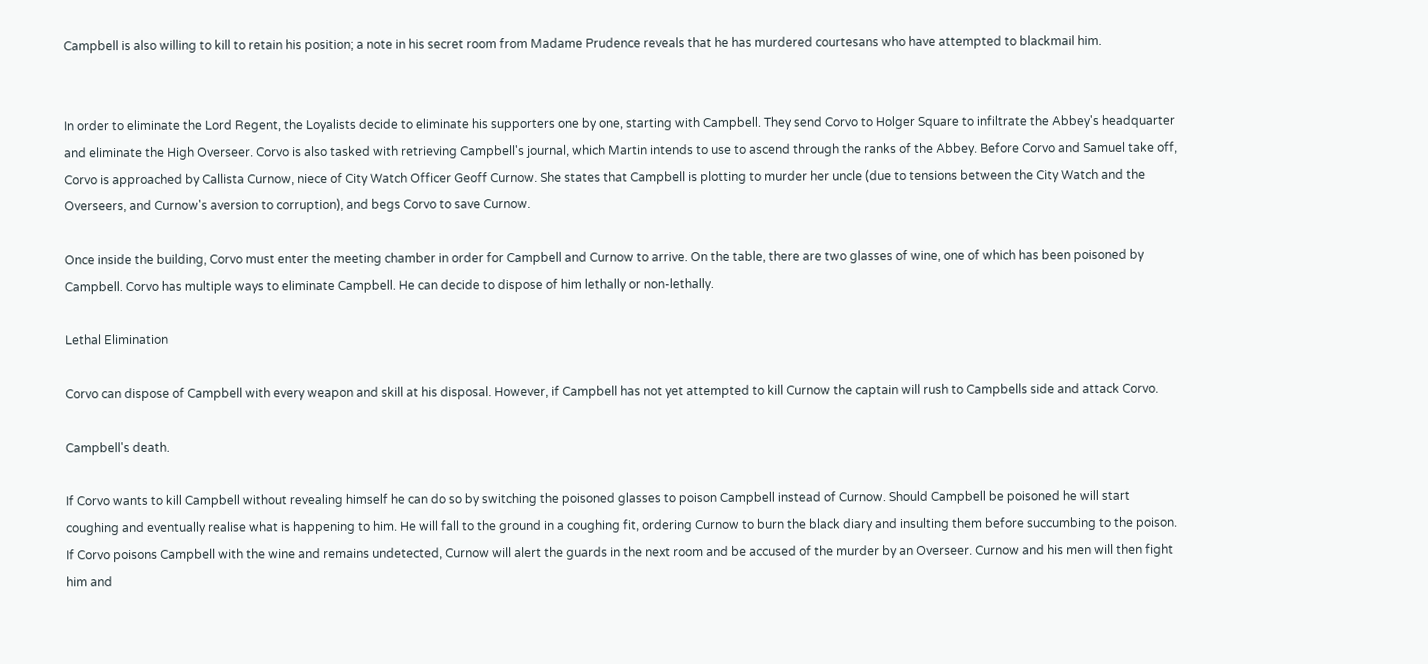Campbell is also willing to kill to retain his position; a note in his secret room from Madame Prudence reveals that he has murdered courtesans who have attempted to blackmail him.


In order to eliminate the Lord Regent, the Loyalists decide to eliminate his supporters one by one, starting with Campbell. They send Corvo to Holger Square to infiltrate the Abbey's headquarter and eliminate the High Overseer. Corvo is also tasked with retrieving Campbell's journal, which Martin intends to use to ascend through the ranks of the Abbey. Before Corvo and Samuel take off, Corvo is approached by Callista Curnow, niece of City Watch Officer Geoff Curnow. She states that Campbell is plotting to murder her uncle (due to tensions between the City Watch and the Overseers, and Curnow's aversion to corruption), and begs Corvo to save Curnow.

Once inside the building, Corvo must enter the meeting chamber in order for Campbell and Curnow to arrive. On the table, there are two glasses of wine, one of which has been poisoned by Campbell. Corvo has multiple ways to eliminate Campbell. He can decide to dispose of him lethally or non-lethally.

Lethal Elimination

Corvo can dispose of Campbell with every weapon and skill at his disposal. However, if Campbell has not yet attempted to kill Curnow the captain will rush to Campbells side and attack Corvo.

Campbell's death.

If Corvo wants to kill Campbell without revealing himself he can do so by switching the poisoned glasses to poison Campbell instead of Curnow. Should Campbell be poisoned he will start coughing and eventually realise what is happening to him. He will fall to the ground in a coughing fit, ordering Curnow to burn the black diary and insulting them before succumbing to the poison. If Corvo poisons Campbell with the wine and remains undetected, Curnow will alert the guards in the next room and be accused of the murder by an Overseer. Curnow and his men will then fight him and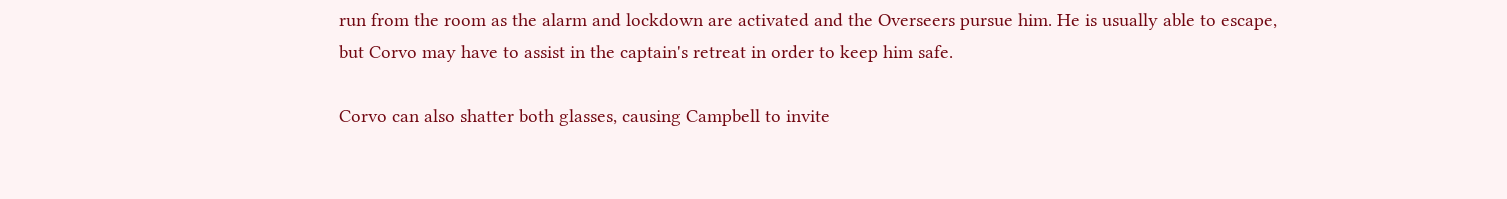run from the room as the alarm and lockdown are activated and the Overseers pursue him. He is usually able to escape, but Corvo may have to assist in the captain's retreat in order to keep him safe.

Corvo can also shatter both glasses, causing Campbell to invite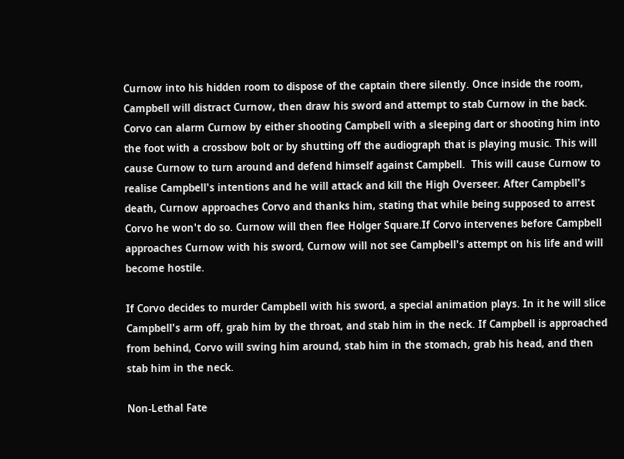Curnow into his hidden room to dispose of the captain there silently. Once inside the room, Campbell will distract Curnow, then draw his sword and attempt to stab Curnow in the back. Corvo can alarm Curnow by either shooting Campbell with a sleeping dart or shooting him into the foot with a crossbow bolt or by shutting off the audiograph that is playing music. This will cause Curnow to turn around and defend himself against Campbell.  This will cause Curnow to realise Campbell's intentions and he will attack and kill the High Overseer. After Campbell's death, Curnow approaches Corvo and thanks him, stating that while being supposed to arrest Corvo he won't do so. Curnow will then flee Holger Square.If Corvo intervenes before Campbell approaches Curnow with his sword, Curnow will not see Campbell's attempt on his life and will become hostile.

If Corvo decides to murder Campbell with his sword, a special animation plays. In it he will slice Campbell's arm off, grab him by the throat, and stab him in the neck. If Campbell is approached from behind, Corvo will swing him around, stab him in the stomach, grab his head, and then stab him in the neck.

Non-Lethal Fate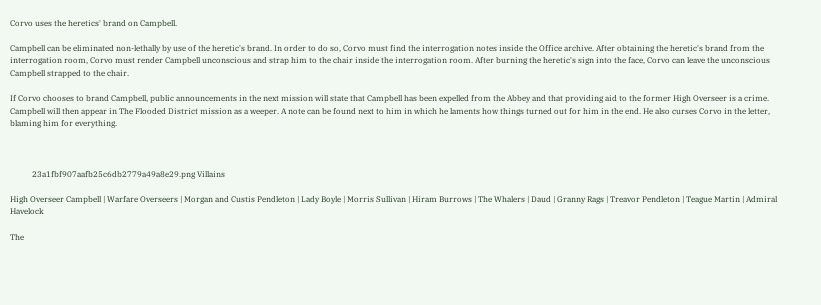Corvo uses the heretics' brand on Campbell.

Campbell can be eliminated non-lethally by use of the heretic's brand. In order to do so, Corvo must find the interrogation notes inside the Office archive. After obtaining the heretic's brand from the interrogation room, Corvo must render Campbell unconscious and strap him to the chair inside the interrogation room. After burning the heretic's sign into the face, Corvo can leave the unconscious Campbell strapped to the chair.

If Corvo chooses to brand Campbell, public announcements in the next mission will state that Campbell has been expelled from the Abbey and that providing aid to the former High Overseer is a crime. Campbell will then appear in The Flooded District mission as a weeper. A note can be found next to him in which he laments how things turned out for him in the end. He also curses Corvo in the letter, blaming him for everything.



           23a1fbf907aafb25c6db2779a49a8e29.png Villains

High Overseer Campbell | Warfare Overseers | Morgan and Custis Pendleton | Lady Boyle | Morris Sullivan | Hiram Burrows | The Whalers | Daud | Granny Rags | Treavor Pendleton | Teague Martin | Admiral Havelock

The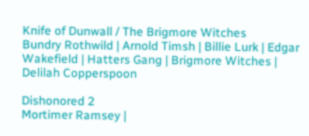Knife of Dunwall / The Brigmore Witches
Bundry Rothwild | Arnold Timsh | Billie Lurk | Edgar Wakefield | Hatters Gang | Brigmore Witches | Delilah Copperspoon

Dishonored 2
Mortimer Ramsey |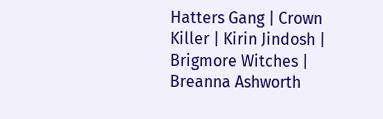Hatters Gang | Crown Killer | Kirin Jindosh | Brigmore Witches | Breanna Ashworth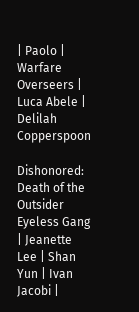| Paolo | Warfare Overseers | Luca Abele | Delilah Copperspoon

Dishonored: Death of the Outsider
Eyeless Gang | Jeanette Lee | Shan Yun | Ivan Jacobi |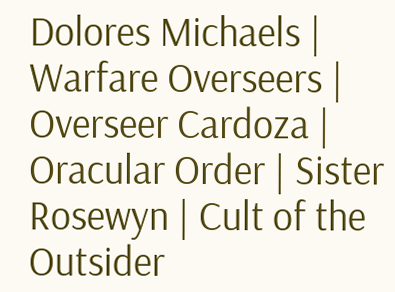Dolores Michaels | Warfare Overseers | Overseer Cardoza | Oracular Order | Sister Rosewyn | Cult of the Outsider